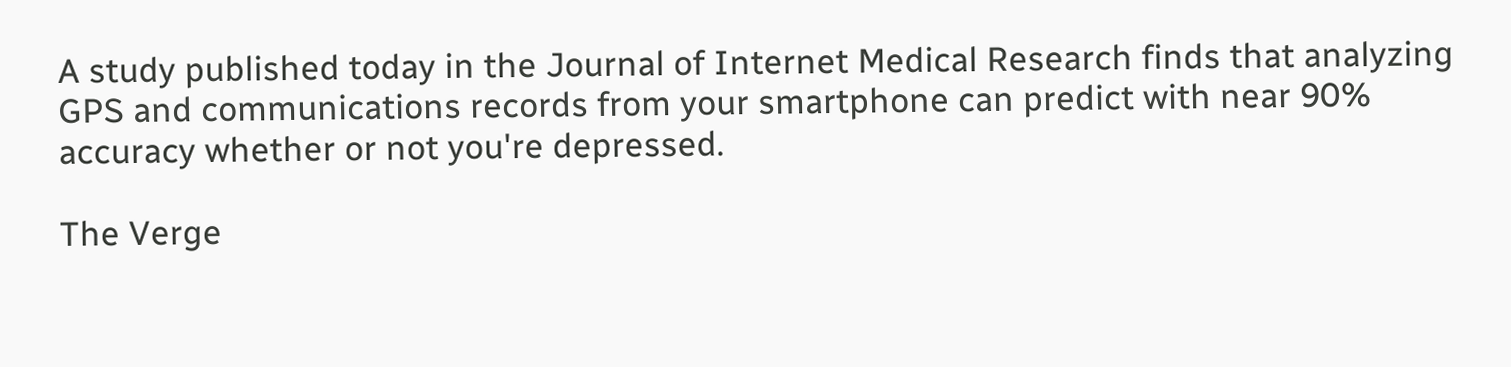A study published today in the Journal of Internet Medical Research finds that analyzing GPS and communications records from your smartphone can predict with near 90% accuracy whether or not you're depressed.

The Verge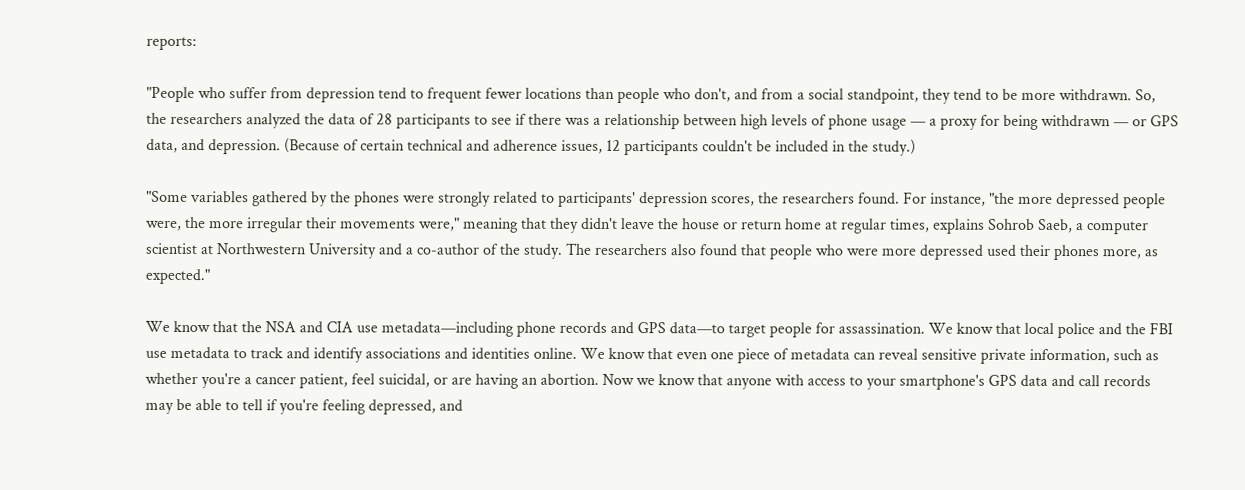reports:

"People who suffer from depression tend to frequent fewer locations than people who don't, and from a social standpoint, they tend to be more withdrawn. So, the researchers analyzed the data of 28 participants to see if there was a relationship between high levels of phone usage — a proxy for being withdrawn — or GPS data, and depression. (Because of certain technical and adherence issues, 12 participants couldn't be included in the study.)

"Some variables gathered by the phones were strongly related to participants' depression scores, the researchers found. For instance, "the more depressed people were, the more irregular their movements were," meaning that they didn't leave the house or return home at regular times, explains Sohrob Saeb, a computer scientist at Northwestern University and a co-author of the study. The researchers also found that people who were more depressed used their phones more, as expected."

We know that the NSA and CIA use metadata—including phone records and GPS data—to target people for assassination. We know that local police and the FBI use metadata to track and identify associations and identities online. We know that even one piece of metadata can reveal sensitive private information, such as whether you're a cancer patient, feel suicidal, or are having an abortion. Now we know that anyone with access to your smartphone's GPS data and call records may be able to tell if you're feeling depressed, and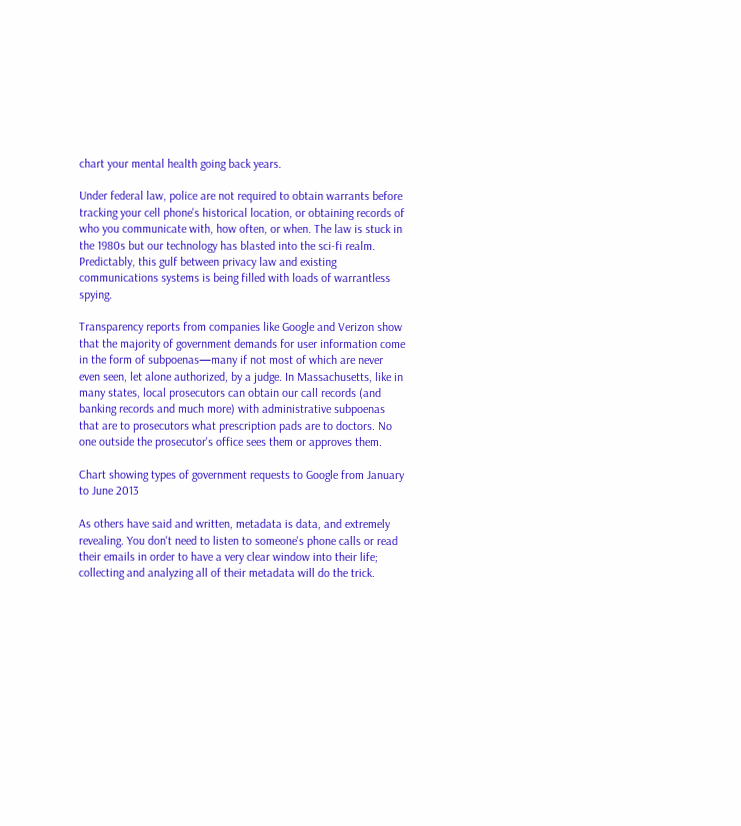chart your mental health going back years.

Under federal law, police are not required to obtain warrants before tracking your cell phone's historical location, or obtaining records of who you communicate with, how often, or when. The law is stuck in the 1980s but our technology has blasted into the sci-fi realm. Predictably, this gulf between privacy law and existing communications systems is being filled with loads of warrantless spying.

Transparency reports from companies like Google and Verizon show that the majority of government demands for user information come in the form of subpoenas—many if not most of which are never even seen, let alone authorized, by a judge. In Massachusetts, like in many states, local prosecutors can obtain our call records (and banking records and much more) with administrative subpoenas that are to prosecutors what prescription pads are to doctors. No one outside the prosecutor's office sees them or approves them.

Chart showing types of government requests to Google from January to June 2013

As others have said and written, metadata is data, and extremely revealing. You don't need to listen to someone's phone calls or read their emails in order to have a very clear window into their life; collecting and analyzing all of their metadata will do the trick.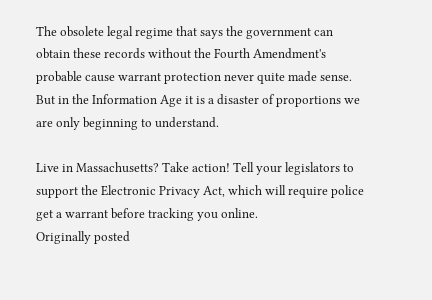The obsolete legal regime that says the government can obtain these records without the Fourth Amendment's probable cause warrant protection never quite made sense. But in the Information Age it is a disaster of proportions we are only beginning to understand.

Live in Massachusetts? Take action! Tell your legislators to support the Electronic Privacy Act, which will require police get a warrant before tracking you online.
Originally posted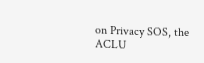on Privacy SOS, the ACLU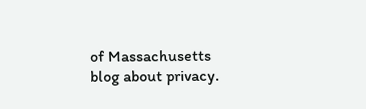of Massachusetts blog about privacy.